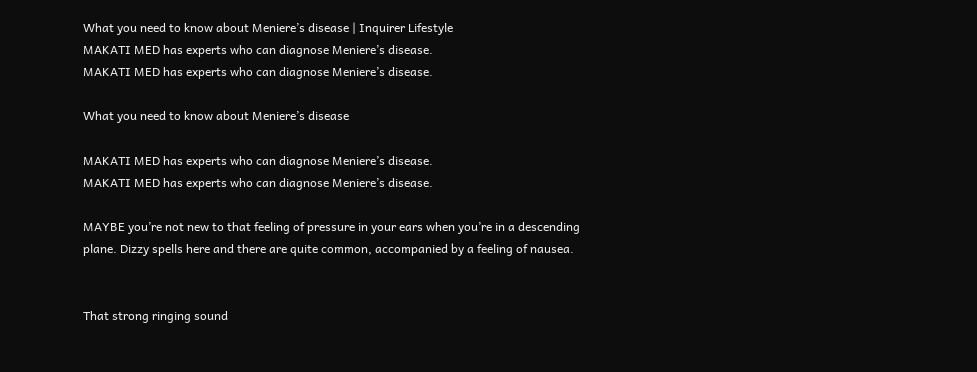What you need to know about Meniere’s disease | Inquirer Lifestyle
MAKATI MED has experts who can diagnose Meniere’s disease.
MAKATI MED has experts who can diagnose Meniere’s disease.

What you need to know about Meniere’s disease

MAKATI MED has experts who can diagnose Meniere’s disease.
MAKATI MED has experts who can diagnose Meniere’s disease.

MAYBE you’re not new to that feeling of pressure in your ears when you’re in a descending plane. Dizzy spells here and there are quite common, accompanied by a feeling of nausea.


That strong ringing sound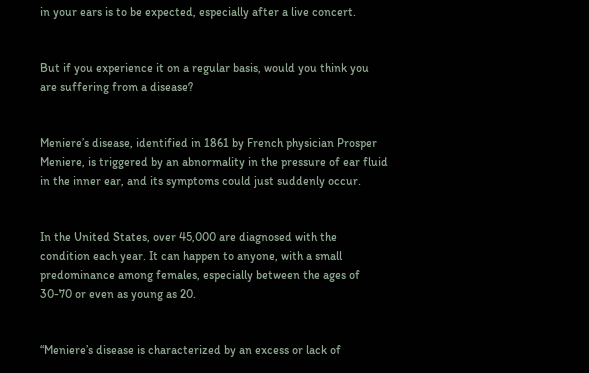in your ears is to be expected, especially after a live concert.


But if you experience it on a regular basis, would you think you are suffering from a disease?


Meniere’s disease, identified in 1861 by French physician Prosper Meniere, is triggered by an abnormality in the pressure of ear fluid in the inner ear, and its symptoms could just suddenly occur.


In the United States, over 45,000 are diagnosed with the condition each year. It can happen to anyone, with a small predominance among females, especially between the ages of 30-70 or even as young as 20.


“Meniere’s disease is characterized by an excess or lack of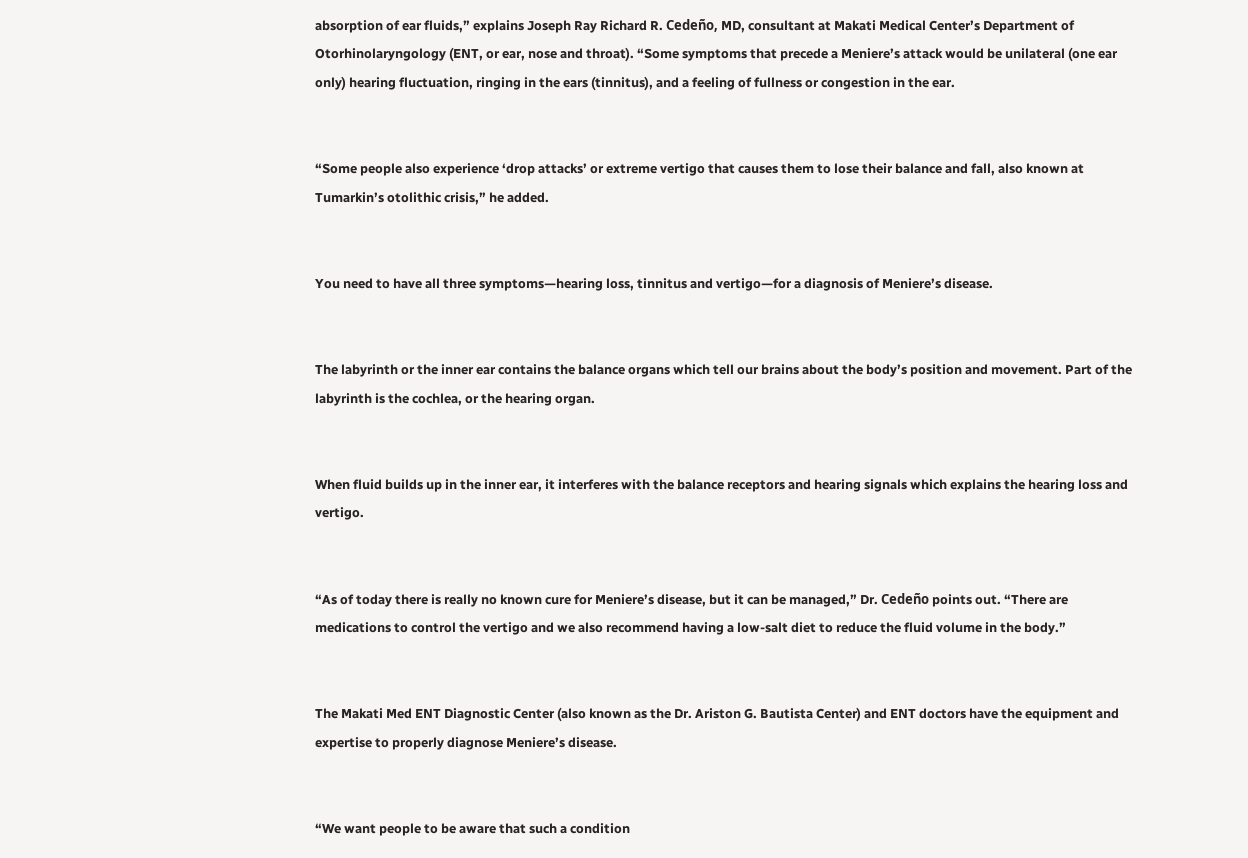absorption of ear fluids,” explains Joseph Ray Richard R. Cedeño, MD, consultant at Makati Medical Center’s Department of Otorhinolaryngology (ENT, or ear, nose and throat). “Some symptoms that precede a Meniere’s attack would be unilateral (one ear only) hearing fluctuation, ringing in the ears (tinnitus), and a feeling of fullness or congestion in the ear.


“Some people also experience ‘drop attacks’ or extreme vertigo that causes them to lose their balance and fall, also known at Tumarkin’s otolithic crisis,” he added.


You need to have all three symptoms—hearing loss, tinnitus and vertigo—for a diagnosis of Meniere’s disease.


The labyrinth or the inner ear contains the balance organs which tell our brains about the body’s position and movement. Part of the labyrinth is the cochlea, or the hearing organ.


When fluid builds up in the inner ear, it interferes with the balance receptors and hearing signals which explains the hearing loss and vertigo.


“As of today there is really no known cure for Meniere’s disease, but it can be managed,” Dr. Cedeño points out. “There are medications to control the vertigo and we also recommend having a low-salt diet to reduce the fluid volume in the body.”


The Makati Med ENT Diagnostic Center (also known as the Dr. Ariston G. Bautista Center) and ENT doctors have the equipment and expertise to properly diagnose Meniere’s disease.


“We want people to be aware that such a condition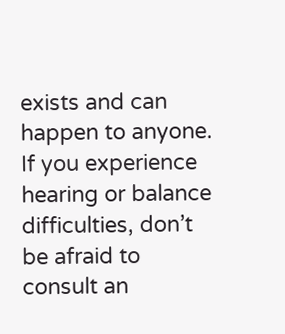exists and can happen to anyone. If you experience hearing or balance difficulties, don’t be afraid to consult an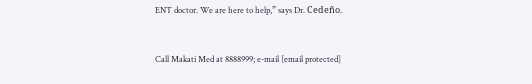ENT doctor. We are here to help,” says Dr. Cedeño.


Call Makati Med at 8888999; e-mail [email protected]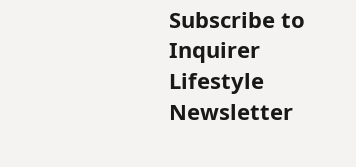Subscribe to Inquirer Lifestyle Newsletter